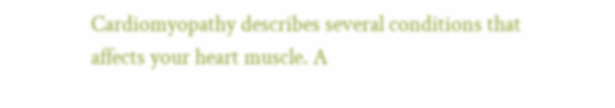Cardiomyopathy describes several conditions that affects your heart muscle. A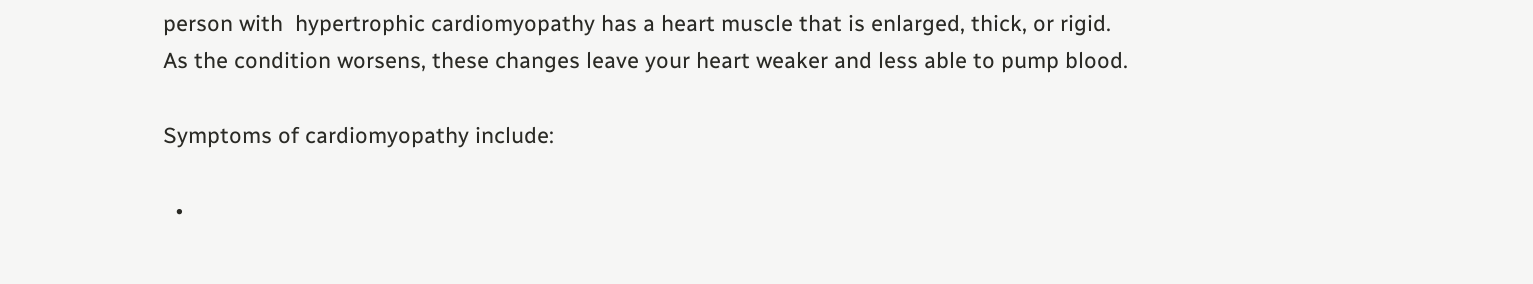person with  hypertrophic cardiomyopathy has a heart muscle that is enlarged, thick, or rigid. As the condition worsens, these changes leave your heart weaker and less able to pump blood.

Symptoms of cardiomyopathy include:

  •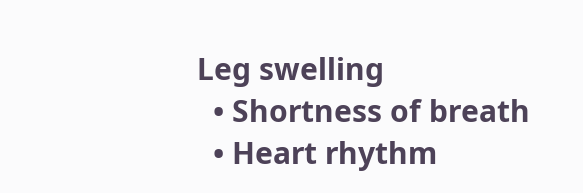Leg swelling
  • Shortness of breath
  • Heart rhythm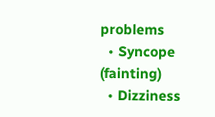problems
  • Syncope (fainting)
  • Dizziness